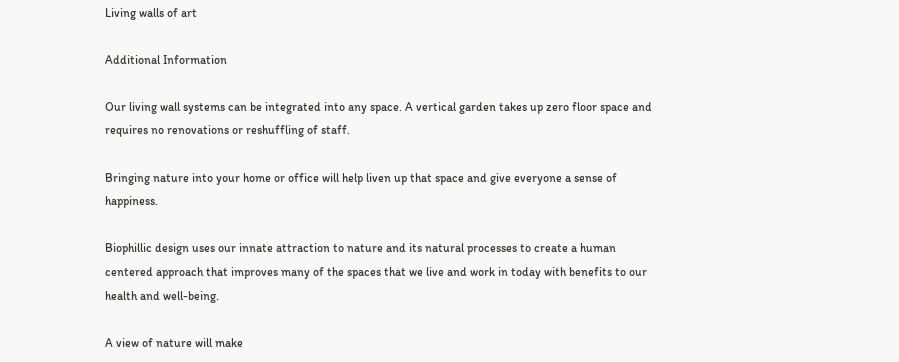Living walls of art

Additional Information

Our living wall systems can be integrated into any space. A vertical garden takes up zero floor space and requires no renovations or reshuffling of staff.

Bringing nature into your home or office will help liven up that space and give everyone a sense of happiness.

Biophillic design uses our innate attraction to nature and its natural processes to create a human centered approach that improves many of the spaces that we live and work in today with benefits to our health and well-being.

A view of nature will make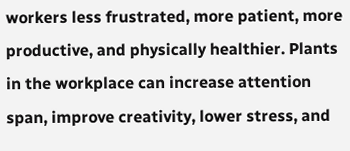workers less frustrated, more patient, more productive, and physically healthier. Plants in the workplace can increase attention span, improve creativity, lower stress, and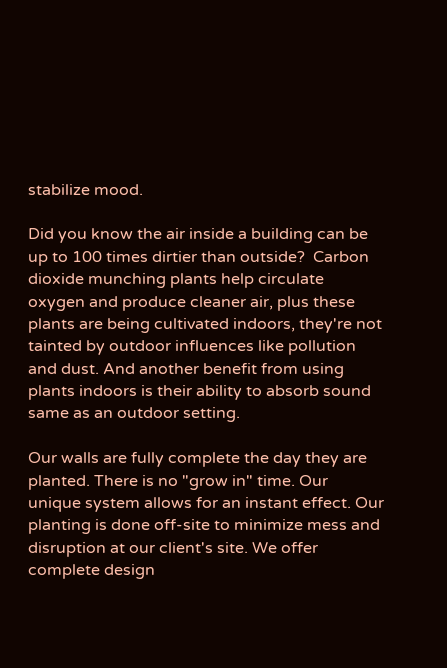stabilize mood.

Did you know the air inside a building can be up to 100 times dirtier than outside?  Carbon dioxide munching plants help circulate oxygen and produce cleaner air, plus these plants are being cultivated indoors, they're not tainted by outdoor influences like pollution and dust. And another benefit from using plants indoors is their ability to absorb sound same as an outdoor setting.

Our walls are fully complete the day they are planted. There is no "grow in" time. Our unique system allows for an instant effect. Our planting is done off-site to minimize mess and disruption at our client's site. We offer complete design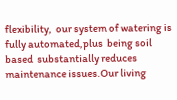flexibility,  our system of watering is fully automated,plus  being soil based  substantially reduces maintenance issues.Our living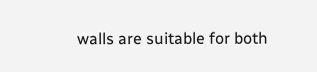walls are suitable for both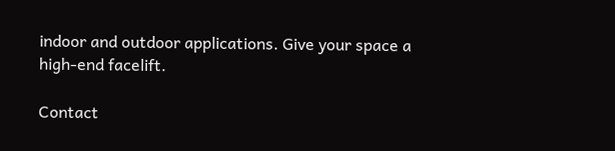indoor and outdoor applications. Give your space a high-end facelift.

Contact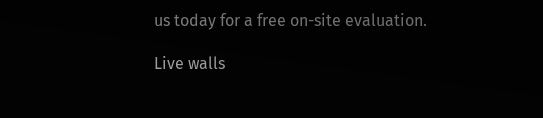us today for a free on-site evaluation.

Live walls